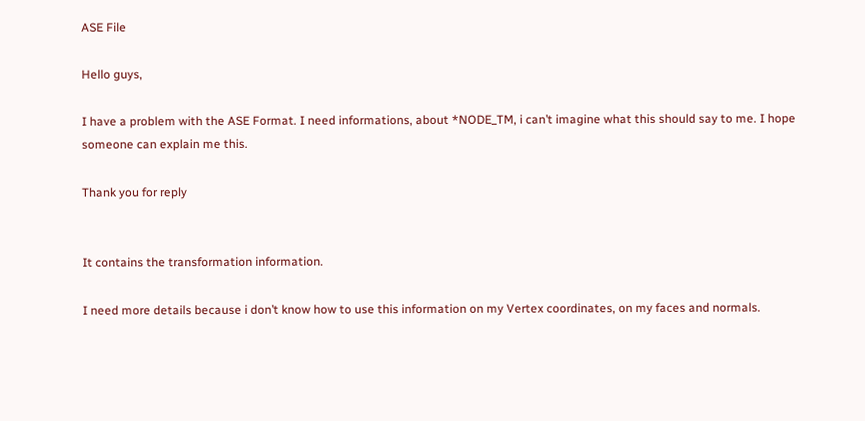ASE File

Hello guys,

I have a problem with the ASE Format. I need informations, about *NODE_TM, i can’t imagine what this should say to me. I hope someone can explain me this.

Thank you for reply


It contains the transformation information.

I need more details because i don’t know how to use this information on my Vertex coordinates, on my faces and normals.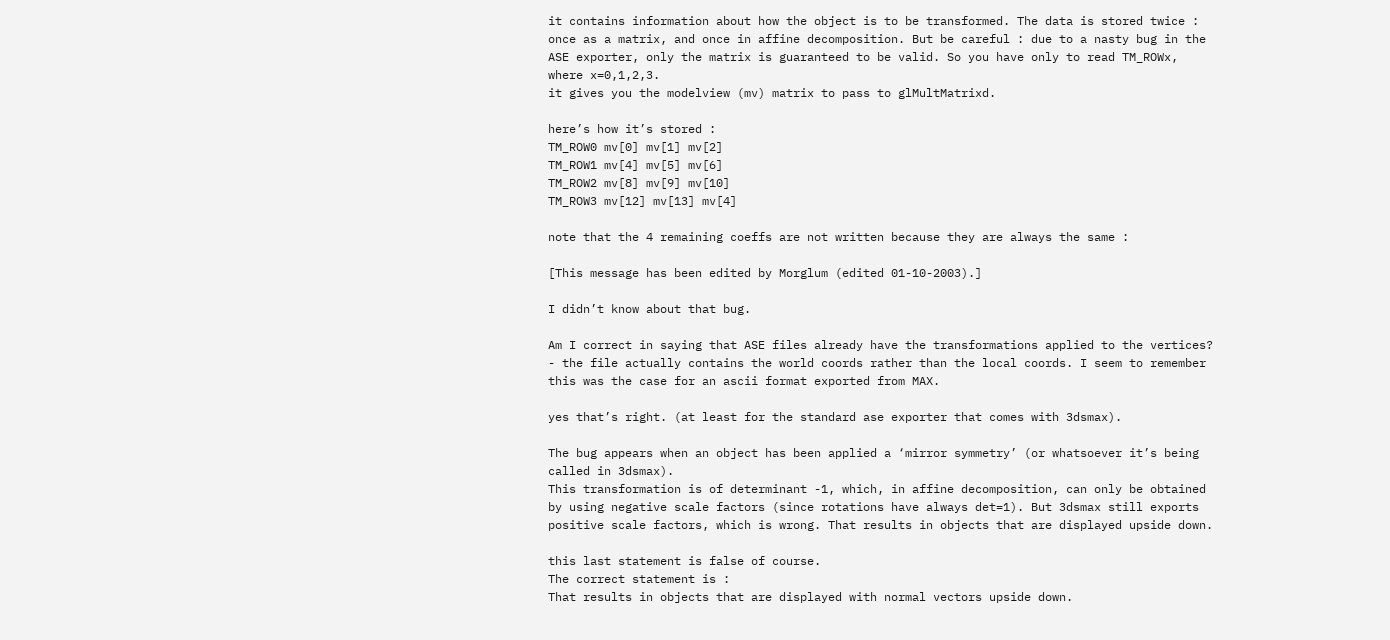it contains information about how the object is to be transformed. The data is stored twice : once as a matrix, and once in affine decomposition. But be careful : due to a nasty bug in the ASE exporter, only the matrix is guaranteed to be valid. So you have only to read TM_ROWx, where x=0,1,2,3.
it gives you the modelview (mv) matrix to pass to glMultMatrixd.

here’s how it’s stored :
TM_ROW0 mv[0] mv[1] mv[2]
TM_ROW1 mv[4] mv[5] mv[6]
TM_ROW2 mv[8] mv[9] mv[10]
TM_ROW3 mv[12] mv[13] mv[4]

note that the 4 remaining coeffs are not written because they are always the same :

[This message has been edited by Morglum (edited 01-10-2003).]

I didn’t know about that bug.

Am I correct in saying that ASE files already have the transformations applied to the vertices? - the file actually contains the world coords rather than the local coords. I seem to remember this was the case for an ascii format exported from MAX.

yes that’s right. (at least for the standard ase exporter that comes with 3dsmax).

The bug appears when an object has been applied a ‘mirror symmetry’ (or whatsoever it’s being called in 3dsmax).
This transformation is of determinant -1, which, in affine decomposition, can only be obtained by using negative scale factors (since rotations have always det=1). But 3dsmax still exports positive scale factors, which is wrong. That results in objects that are displayed upside down.

this last statement is false of course.
The correct statement is :
That results in objects that are displayed with normal vectors upside down.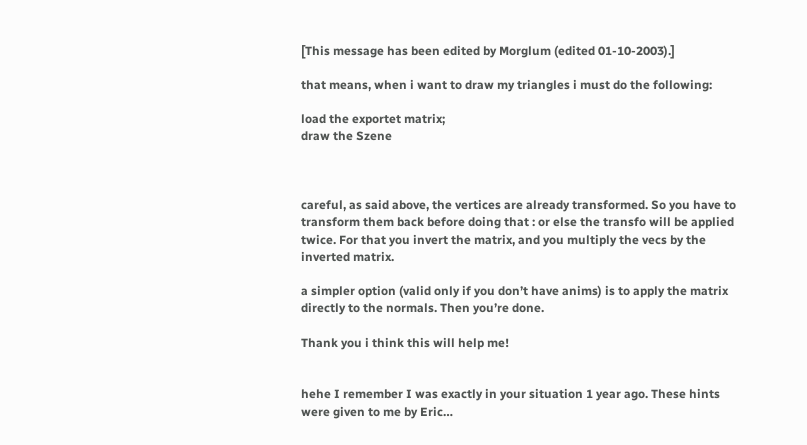[This message has been edited by Morglum (edited 01-10-2003).]

that means, when i want to draw my triangles i must do the following:

load the exportet matrix;
draw the Szene



careful, as said above, the vertices are already transformed. So you have to transform them back before doing that : or else the transfo will be applied twice. For that you invert the matrix, and you multiply the vecs by the inverted matrix.

a simpler option (valid only if you don’t have anims) is to apply the matrix directly to the normals. Then you’re done.

Thank you i think this will help me!


hehe I remember I was exactly in your situation 1 year ago. These hints were given to me by Eric…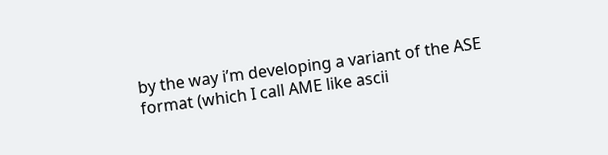by the way i’m developing a variant of the ASE format (which I call AME like ascii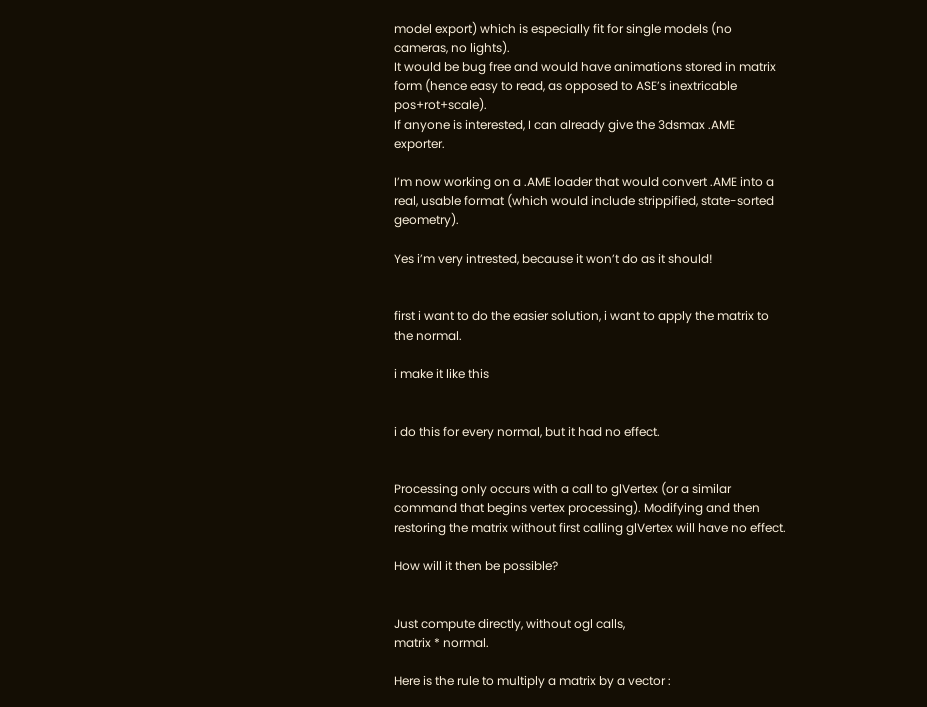model export) which is especially fit for single models (no cameras, no lights).
It would be bug free and would have animations stored in matrix form (hence easy to read, as opposed to ASE’s inextricable pos+rot+scale).
If anyone is interested, I can already give the 3dsmax .AME exporter.

I’m now working on a .AME loader that would convert .AME into a real, usable format (which would include strippified, state-sorted geometry).

Yes i’m very intrested, because it won’t do as it should!


first i want to do the easier solution, i want to apply the matrix to the normal.

i make it like this


i do this for every normal, but it had no effect.


Processing only occurs with a call to glVertex (or a similar command that begins vertex processing). Modifying and then restoring the matrix without first calling glVertex will have no effect.

How will it then be possible?


Just compute directly, without ogl calls,
matrix * normal.

Here is the rule to multiply a matrix by a vector :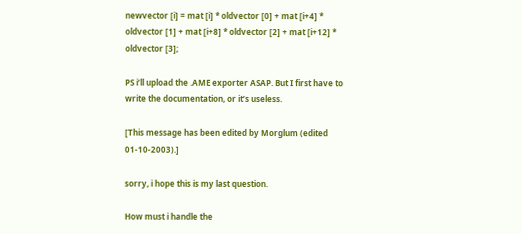newvector [i] = mat [i] * oldvector [0] + mat [i+4] * oldvector [1] + mat [i+8] * oldvector [2] + mat [i+12] * oldvector [3];

PS i’ll upload the .AME exporter ASAP. But I first have to write the documentation, or it’s useless.

[This message has been edited by Morglum (edited 01-10-2003).]

sorry, i hope this is my last question.

How must i handle the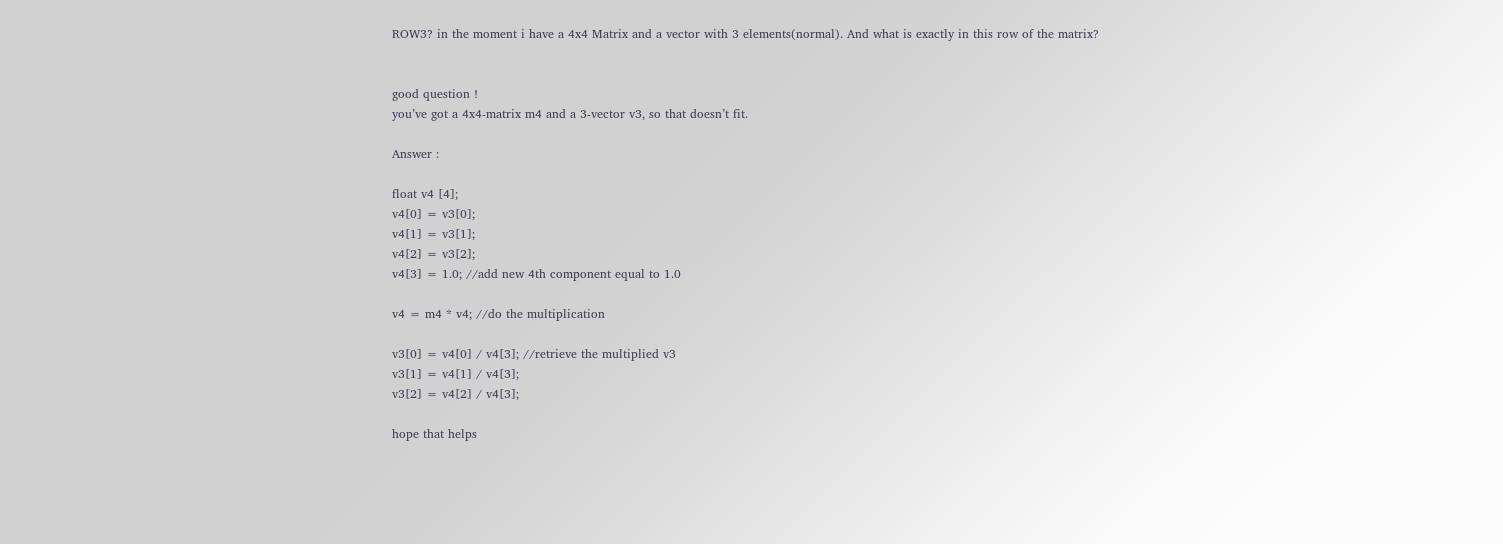ROW3? in the moment i have a 4x4 Matrix and a vector with 3 elements(normal). And what is exactly in this row of the matrix?


good question !
you’ve got a 4x4-matrix m4 and a 3-vector v3, so that doesn’t fit.

Answer :

float v4 [4];
v4[0] = v3[0];
v4[1] = v3[1];
v4[2] = v3[2];
v4[3] = 1.0; //add new 4th component equal to 1.0

v4 = m4 * v4; //do the multiplication

v3[0] = v4[0] / v4[3]; //retrieve the multiplied v3
v3[1] = v4[1] / v4[3];
v3[2] = v4[2] / v4[3];

hope that helps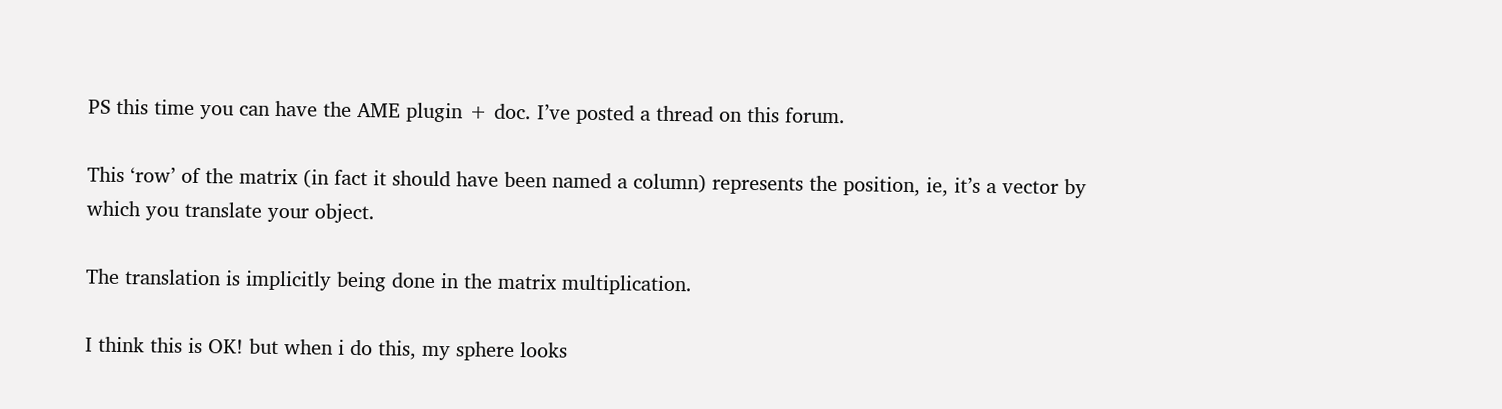PS this time you can have the AME plugin + doc. I’ve posted a thread on this forum.

This ‘row’ of the matrix (in fact it should have been named a column) represents the position, ie, it’s a vector by which you translate your object.

The translation is implicitly being done in the matrix multiplication.

I think this is OK! but when i do this, my sphere looks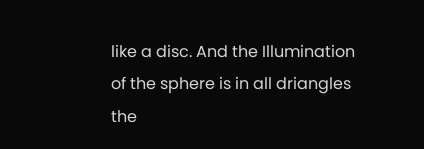like a disc. And the Illumination of the sphere is in all driangles the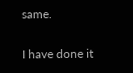same.

I have done it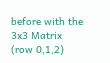before with the 3x3 Matrix (row 0,1,2)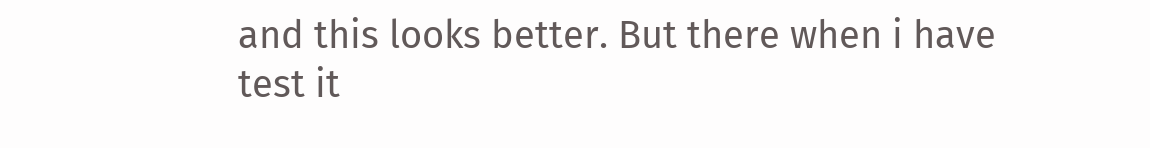and this looks better. But there when i have test it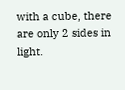with a cube, there are only 2 sides in light.